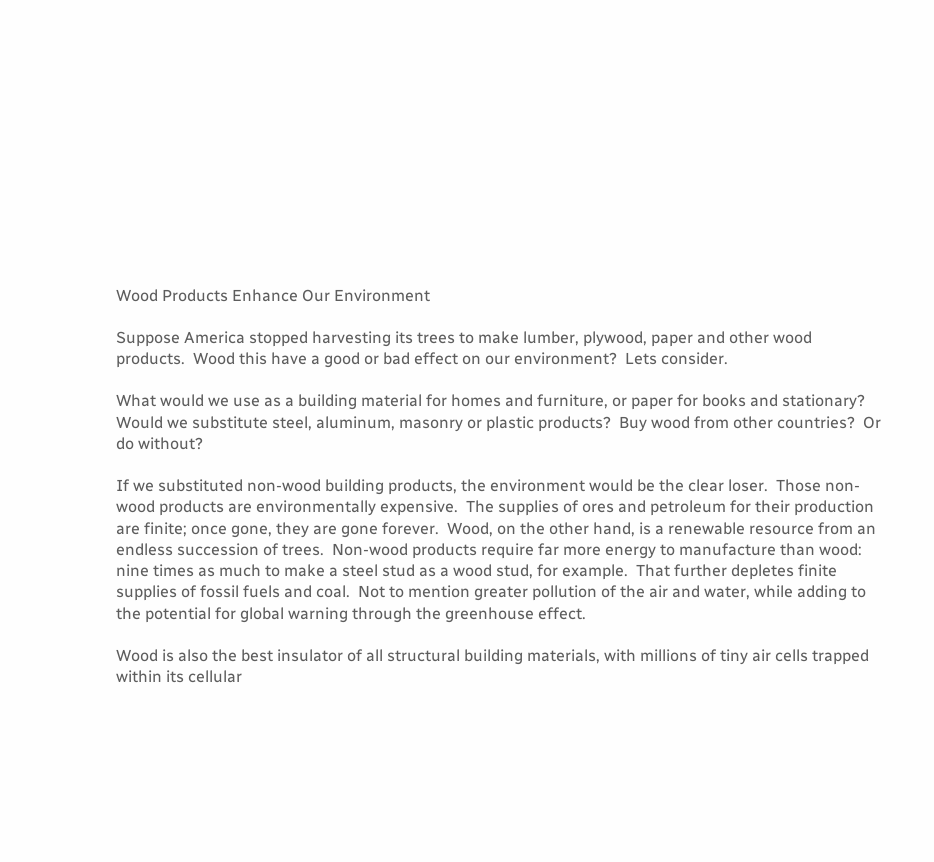Wood Products Enhance Our Environment

Suppose America stopped harvesting its trees to make lumber, plywood, paper and other wood products.  Wood this have a good or bad effect on our environment?  Lets consider.

What would we use as a building material for homes and furniture, or paper for books and stationary?  Would we substitute steel, aluminum, masonry or plastic products?  Buy wood from other countries?  Or do without?

If we substituted non-wood building products, the environment would be the clear loser.  Those non-wood products are environmentally expensive.  The supplies of ores and petroleum for their production are finite; once gone, they are gone forever.  Wood, on the other hand, is a renewable resource from an endless succession of trees.  Non-wood products require far more energy to manufacture than wood:   nine times as much to make a steel stud as a wood stud, for example.  That further depletes finite supplies of fossil fuels and coal.  Not to mention greater pollution of the air and water, while adding to the potential for global warning through the greenhouse effect.

Wood is also the best insulator of all structural building materials, with millions of tiny air cells trapped within its cellular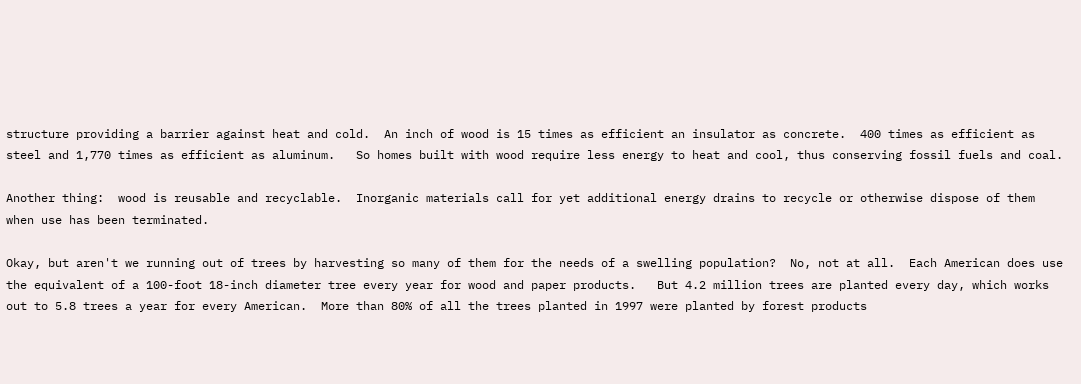structure providing a barrier against heat and cold.  An inch of wood is 15 times as efficient an insulator as concrete.  400 times as efficient as steel and 1,770 times as efficient as aluminum.   So homes built with wood require less energy to heat and cool, thus conserving fossil fuels and coal.

Another thing:  wood is reusable and recyclable.  Inorganic materials call for yet additional energy drains to recycle or otherwise dispose of them when use has been terminated.

Okay, but aren't we running out of trees by harvesting so many of them for the needs of a swelling population?  No, not at all.  Each American does use the equivalent of a 100-foot 18-inch diameter tree every year for wood and paper products.   But 4.2 million trees are planted every day, which works out to 5.8 trees a year for every American.  More than 80% of all the trees planted in 1997 were planted by forest products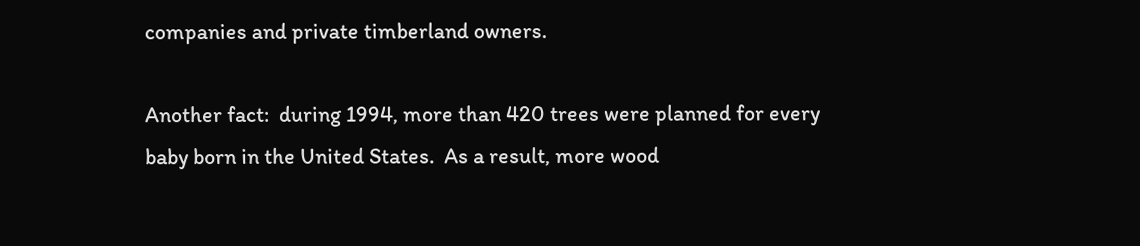companies and private timberland owners.

Another fact:  during 1994, more than 420 trees were planned for every baby born in the United States.  As a result, more wood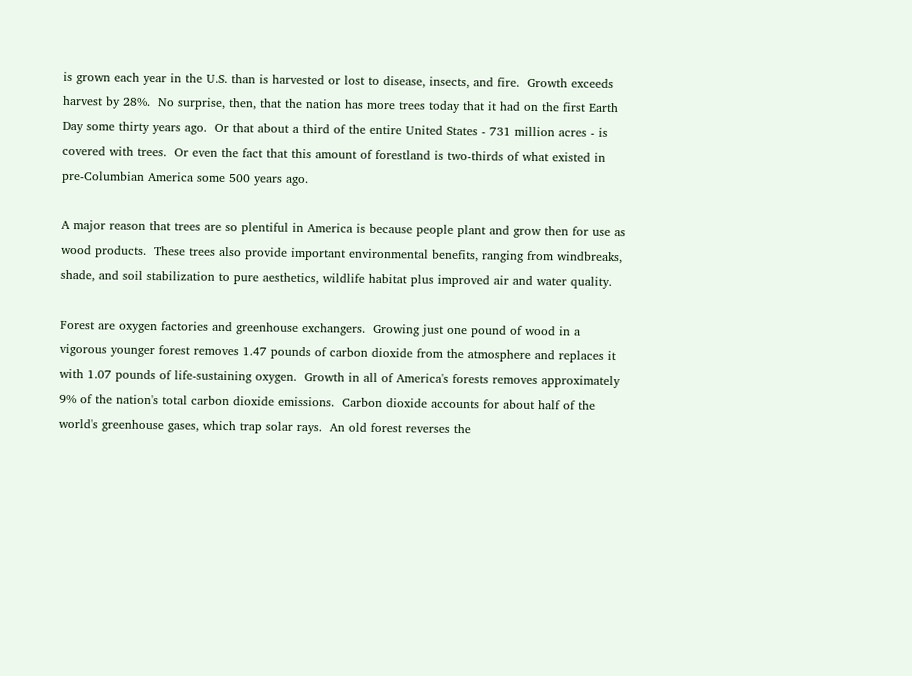is grown each year in the U.S. than is harvested or lost to disease, insects, and fire.  Growth exceeds harvest by 28%.  No surprise, then, that the nation has more trees today that it had on the first Earth Day some thirty years ago.  Or that about a third of the entire United States - 731 million acres - is covered with trees.  Or even the fact that this amount of forestland is two-thirds of what existed in pre-Columbian America some 500 years ago.

A major reason that trees are so plentiful in America is because people plant and grow then for use as wood products.  These trees also provide important environmental benefits, ranging from windbreaks, shade, and soil stabilization to pure aesthetics, wildlife habitat plus improved air and water quality.

Forest are oxygen factories and greenhouse exchangers.  Growing just one pound of wood in a vigorous younger forest removes 1.47 pounds of carbon dioxide from the atmosphere and replaces it with 1.07 pounds of life-sustaining oxygen.  Growth in all of America's forests removes approximately 9% of the nation's total carbon dioxide emissions.  Carbon dioxide accounts for about half of the world's greenhouse gases, which trap solar rays.  An old forest reverses the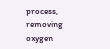process, removing oxygen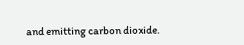and emitting carbon dioxide.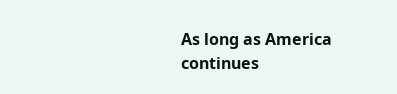As long as America continues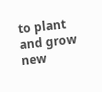to plant and grow new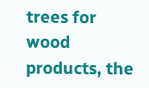trees for wood products, the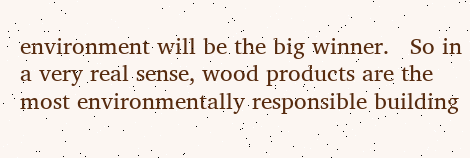environment will be the big winner.   So in a very real sense, wood products are the most environmentally responsible building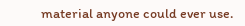material anyone could ever use.